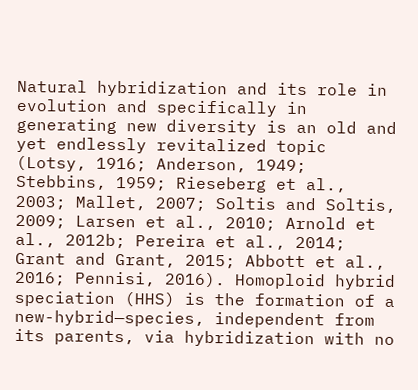Natural hybridization and its role in evolution and specifically in generating new diversity is an old and yet endlessly revitalized topic (Lotsy, 1916; Anderson, 1949; Stebbins, 1959; Rieseberg et al., 2003; Mallet, 2007; Soltis and Soltis, 2009; Larsen et al., 2010; Arnold et al., 2012b; Pereira et al., 2014; Grant and Grant, 2015; Abbott et al., 2016; Pennisi, 2016). Homoploid hybrid speciation (HHS) is the formation of a new-hybrid—species, independent from its parents, via hybridization with no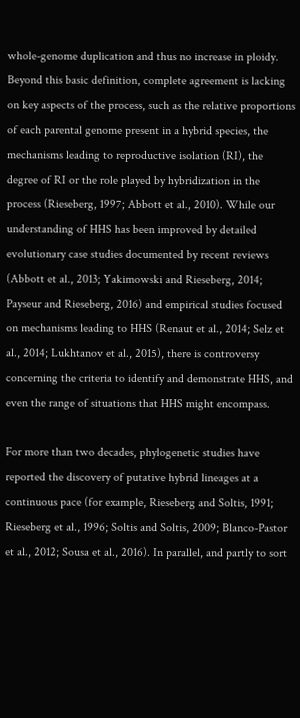whole-genome duplication and thus no increase in ploidy. Beyond this basic definition, complete agreement is lacking on key aspects of the process, such as the relative proportions of each parental genome present in a hybrid species, the mechanisms leading to reproductive isolation (RI), the degree of RI or the role played by hybridization in the process (Rieseberg, 1997; Abbott et al., 2010). While our understanding of HHS has been improved by detailed evolutionary case studies documented by recent reviews (Abbott et al., 2013; Yakimowski and Rieseberg, 2014; Payseur and Rieseberg, 2016) and empirical studies focused on mechanisms leading to HHS (Renaut et al., 2014; Selz et al., 2014; Lukhtanov et al., 2015), there is controversy concerning the criteria to identify and demonstrate HHS, and even the range of situations that HHS might encompass.

For more than two decades, phylogenetic studies have reported the discovery of putative hybrid lineages at a continuous pace (for example, Rieseberg and Soltis, 1991; Rieseberg et al., 1996; Soltis and Soltis, 2009; Blanco-Pastor et al., 2012; Sousa et al., 2016). In parallel, and partly to sort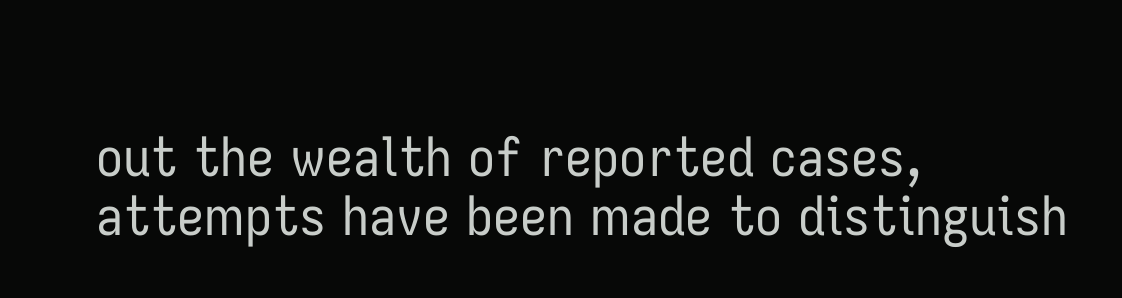out the wealth of reported cases, attempts have been made to distinguish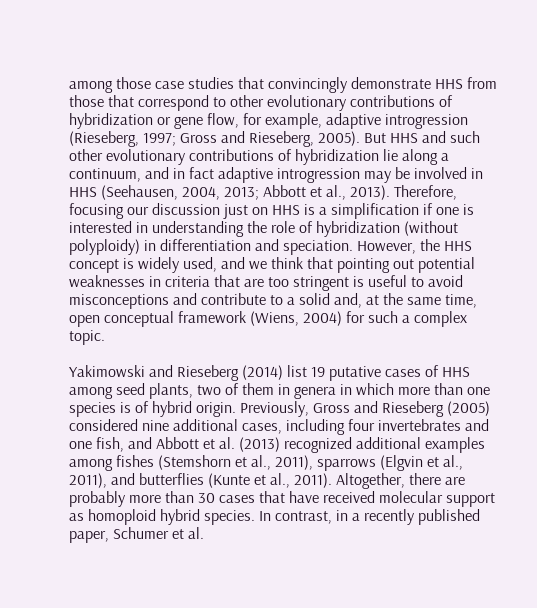among those case studies that convincingly demonstrate HHS from those that correspond to other evolutionary contributions of hybridization or gene flow, for example, adaptive introgression (Rieseberg, 1997; Gross and Rieseberg, 2005). But HHS and such other evolutionary contributions of hybridization lie along a continuum, and in fact adaptive introgression may be involved in HHS (Seehausen, 2004, 2013; Abbott et al., 2013). Therefore, focusing our discussion just on HHS is a simplification if one is interested in understanding the role of hybridization (without polyploidy) in differentiation and speciation. However, the HHS concept is widely used, and we think that pointing out potential weaknesses in criteria that are too stringent is useful to avoid misconceptions and contribute to a solid and, at the same time, open conceptual framework (Wiens, 2004) for such a complex topic.

Yakimowski and Rieseberg (2014) list 19 putative cases of HHS among seed plants, two of them in genera in which more than one species is of hybrid origin. Previously, Gross and Rieseberg (2005) considered nine additional cases, including four invertebrates and one fish, and Abbott et al. (2013) recognized additional examples among fishes (Stemshorn et al., 2011), sparrows (Elgvin et al., 2011), and butterflies (Kunte et al., 2011). Altogether, there are probably more than 30 cases that have received molecular support as homoploid hybrid species. In contrast, in a recently published paper, Schumer et al.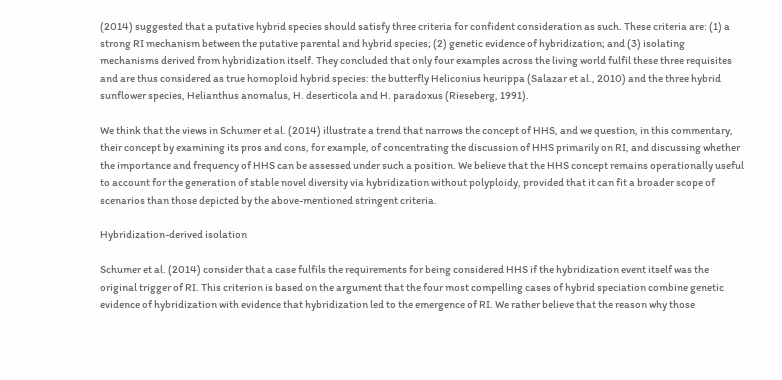(2014) suggested that a putative hybrid species should satisfy three criteria for confident consideration as such. These criteria are: (1) a strong RI mechanism between the putative parental and hybrid species; (2) genetic evidence of hybridization; and (3) isolating mechanisms derived from hybridization itself. They concluded that only four examples across the living world fulfil these three requisites and are thus considered as true homoploid hybrid species: the butterfly Heliconius heurippa (Salazar et al., 2010) and the three hybrid sunflower species, Helianthus anomalus, H. deserticola and H. paradoxus (Rieseberg, 1991).

We think that the views in Schumer et al. (2014) illustrate a trend that narrows the concept of HHS, and we question, in this commentary, their concept by examining its pros and cons, for example, of concentrating the discussion of HHS primarily on RI, and discussing whether the importance and frequency of HHS can be assessed under such a position. We believe that the HHS concept remains operationally useful to account for the generation of stable novel diversity via hybridization without polyploidy, provided that it can fit a broader scope of scenarios than those depicted by the above-mentioned stringent criteria.

Hybridization-derived isolation

Schumer et al. (2014) consider that a case fulfils the requirements for being considered HHS if the hybridization event itself was the original trigger of RI. This criterion is based on the argument that the four most compelling cases of hybrid speciation combine genetic evidence of hybridization with evidence that hybridization led to the emergence of RI. We rather believe that the reason why those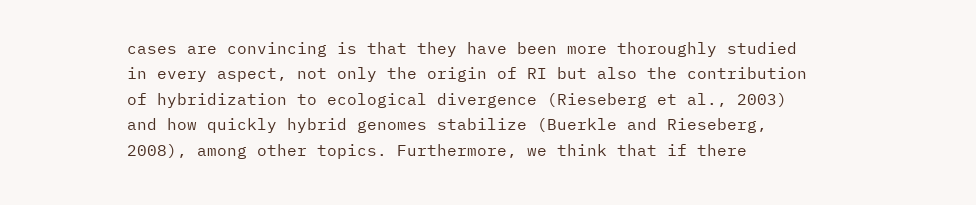cases are convincing is that they have been more thoroughly studied in every aspect, not only the origin of RI but also the contribution of hybridization to ecological divergence (Rieseberg et al., 2003) and how quickly hybrid genomes stabilize (Buerkle and Rieseberg, 2008), among other topics. Furthermore, we think that if there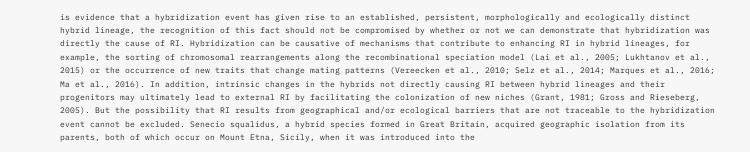is evidence that a hybridization event has given rise to an established, persistent, morphologically and ecologically distinct hybrid lineage, the recognition of this fact should not be compromised by whether or not we can demonstrate that hybridization was directly the cause of RI. Hybridization can be causative of mechanisms that contribute to enhancing RI in hybrid lineages, for example, the sorting of chromosomal rearrangements along the recombinational speciation model (Lai et al., 2005; Lukhtanov et al., 2015) or the occurrence of new traits that change mating patterns (Vereecken et al., 2010; Selz et al., 2014; Marques et al., 2016; Ma et al., 2016). In addition, intrinsic changes in the hybrids not directly causing RI between hybrid lineages and their progenitors may ultimately lead to external RI by facilitating the colonization of new niches (Grant, 1981; Gross and Rieseberg, 2005). But the possibility that RI results from geographical and/or ecological barriers that are not traceable to the hybridization event cannot be excluded. Senecio squalidus, a hybrid species formed in Great Britain, acquired geographic isolation from its parents, both of which occur on Mount Etna, Sicily, when it was introduced into the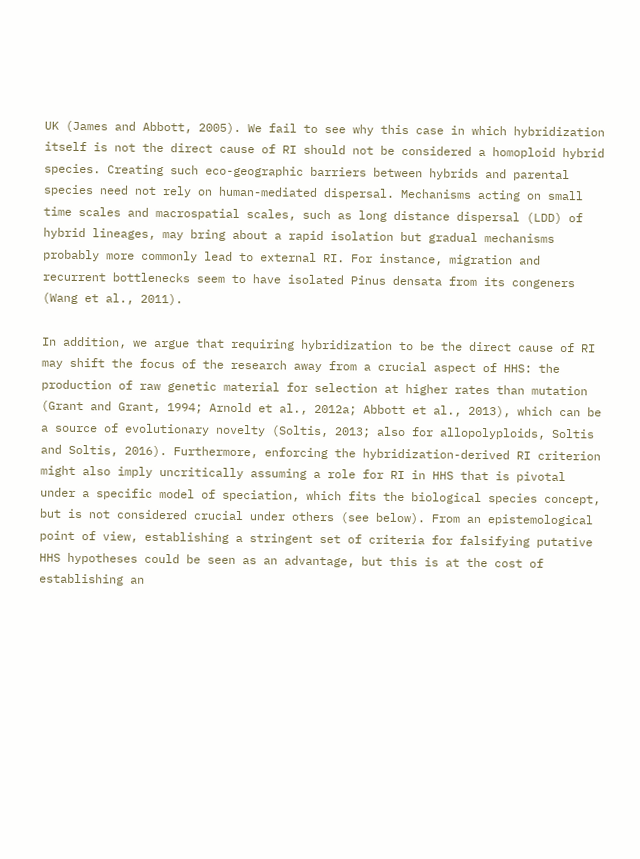UK (James and Abbott, 2005). We fail to see why this case in which hybridization itself is not the direct cause of RI should not be considered a homoploid hybrid species. Creating such eco-geographic barriers between hybrids and parental species need not rely on human-mediated dispersal. Mechanisms acting on small time scales and macrospatial scales, such as long distance dispersal (LDD) of hybrid lineages, may bring about a rapid isolation but gradual mechanisms probably more commonly lead to external RI. For instance, migration and recurrent bottlenecks seem to have isolated Pinus densata from its congeners (Wang et al., 2011).

In addition, we argue that requiring hybridization to be the direct cause of RI may shift the focus of the research away from a crucial aspect of HHS: the production of raw genetic material for selection at higher rates than mutation (Grant and Grant, 1994; Arnold et al., 2012a; Abbott et al., 2013), which can be a source of evolutionary novelty (Soltis, 2013; also for allopolyploids, Soltis and Soltis, 2016). Furthermore, enforcing the hybridization-derived RI criterion might also imply uncritically assuming a role for RI in HHS that is pivotal under a specific model of speciation, which fits the biological species concept, but is not considered crucial under others (see below). From an epistemological point of view, establishing a stringent set of criteria for falsifying putative HHS hypotheses could be seen as an advantage, but this is at the cost of establishing an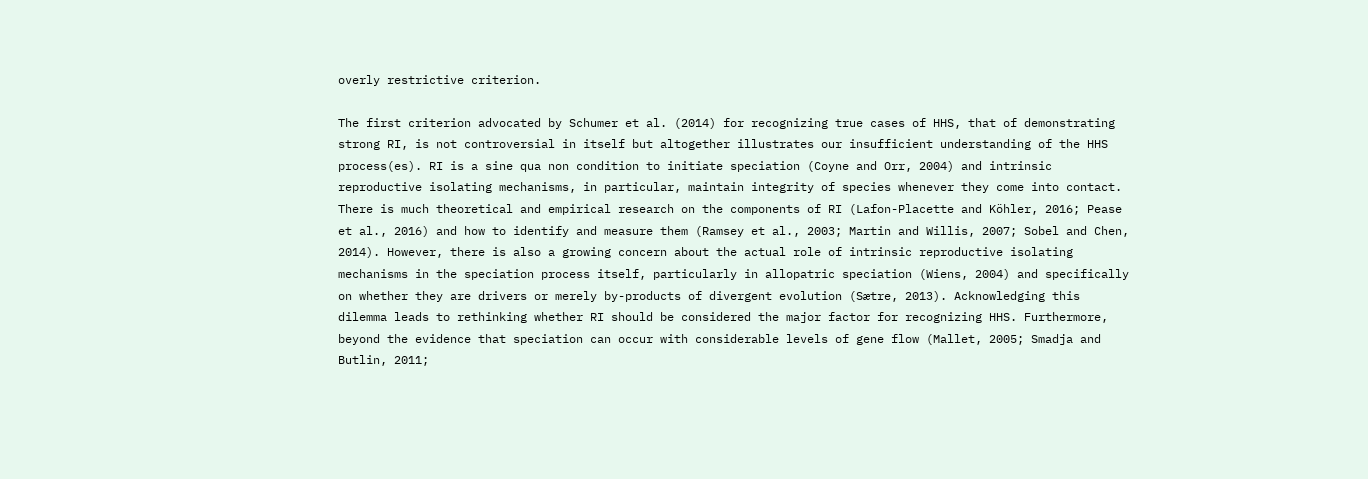overly restrictive criterion.

The first criterion advocated by Schumer et al. (2014) for recognizing true cases of HHS, that of demonstrating strong RI, is not controversial in itself but altogether illustrates our insufficient understanding of the HHS process(es). RI is a sine qua non condition to initiate speciation (Coyne and Orr, 2004) and intrinsic reproductive isolating mechanisms, in particular, maintain integrity of species whenever they come into contact. There is much theoretical and empirical research on the components of RI (Lafon-Placette and Köhler, 2016; Pease et al., 2016) and how to identify and measure them (Ramsey et al., 2003; Martin and Willis, 2007; Sobel and Chen, 2014). However, there is also a growing concern about the actual role of intrinsic reproductive isolating mechanisms in the speciation process itself, particularly in allopatric speciation (Wiens, 2004) and specifically on whether they are drivers or merely by-products of divergent evolution (Sætre, 2013). Acknowledging this dilemma leads to rethinking whether RI should be considered the major factor for recognizing HHS. Furthermore, beyond the evidence that speciation can occur with considerable levels of gene flow (Mallet, 2005; Smadja and Butlin, 2011;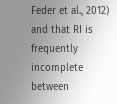Feder et al., 2012) and that RI is frequently incomplete between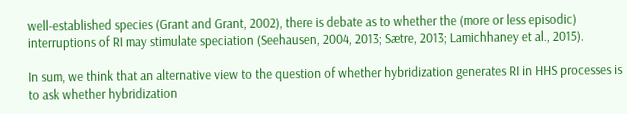well-established species (Grant and Grant, 2002), there is debate as to whether the (more or less episodic) interruptions of RI may stimulate speciation (Seehausen, 2004, 2013; Sætre, 2013; Lamichhaney et al., 2015).

In sum, we think that an alternative view to the question of whether hybridization generates RI in HHS processes is to ask whether hybridization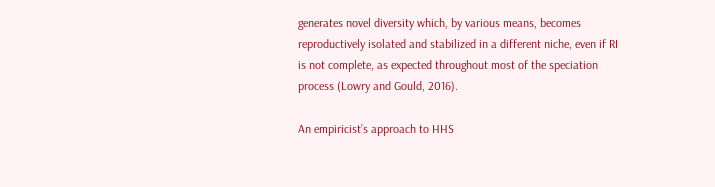generates novel diversity which, by various means, becomes reproductively isolated and stabilized in a different niche, even if RI is not complete, as expected throughout most of the speciation process (Lowry and Gould, 2016).

An empiricist’s approach to HHS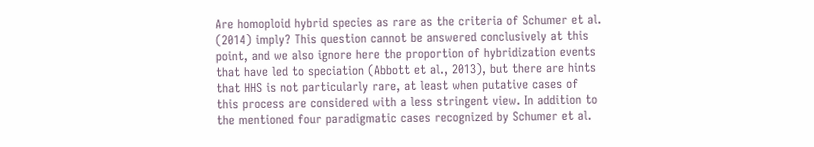Are homoploid hybrid species as rare as the criteria of Schumer et al. (2014) imply? This question cannot be answered conclusively at this point, and we also ignore here the proportion of hybridization events that have led to speciation (Abbott et al., 2013), but there are hints that HHS is not particularly rare, at least when putative cases of this process are considered with a less stringent view. In addition to the mentioned four paradigmatic cases recognized by Schumer et al.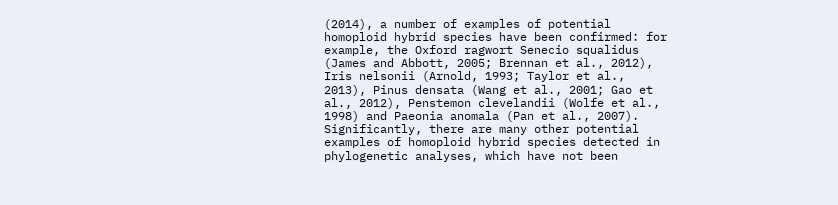(2014), a number of examples of potential homoploid hybrid species have been confirmed: for example, the Oxford ragwort Senecio squalidus (James and Abbott, 2005; Brennan et al., 2012), Iris nelsonii (Arnold, 1993; Taylor et al., 2013), Pinus densata (Wang et al., 2001; Gao et al., 2012), Penstemon clevelandii (Wolfe et al., 1998) and Paeonia anomala (Pan et al., 2007). Significantly, there are many other potential examples of homoploid hybrid species detected in phylogenetic analyses, which have not been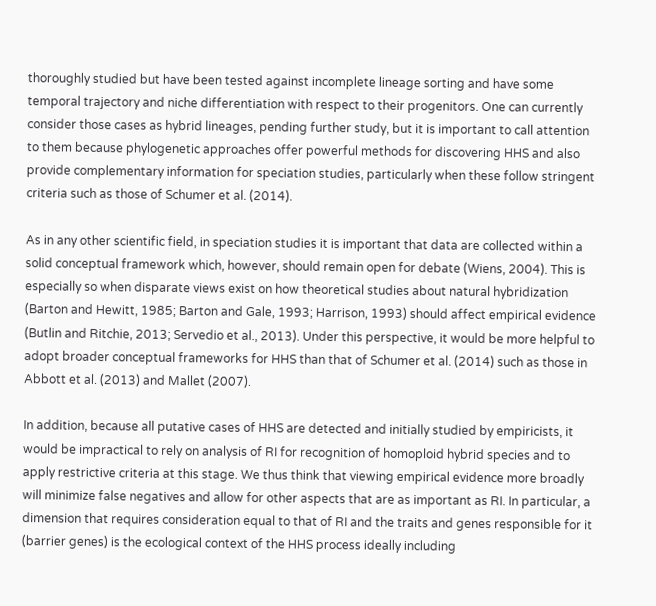thoroughly studied but have been tested against incomplete lineage sorting and have some temporal trajectory and niche differentiation with respect to their progenitors. One can currently consider those cases as hybrid lineages, pending further study, but it is important to call attention to them because phylogenetic approaches offer powerful methods for discovering HHS and also provide complementary information for speciation studies, particularly when these follow stringent criteria such as those of Schumer et al. (2014).

As in any other scientific field, in speciation studies it is important that data are collected within a solid conceptual framework which, however, should remain open for debate (Wiens, 2004). This is especially so when disparate views exist on how theoretical studies about natural hybridization (Barton and Hewitt, 1985; Barton and Gale, 1993; Harrison, 1993) should affect empirical evidence (Butlin and Ritchie, 2013; Servedio et al., 2013). Under this perspective, it would be more helpful to adopt broader conceptual frameworks for HHS than that of Schumer et al. (2014) such as those in Abbott et al. (2013) and Mallet (2007).

In addition, because all putative cases of HHS are detected and initially studied by empiricists, it would be impractical to rely on analysis of RI for recognition of homoploid hybrid species and to apply restrictive criteria at this stage. We thus think that viewing empirical evidence more broadly will minimize false negatives and allow for other aspects that are as important as RI. In particular, a dimension that requires consideration equal to that of RI and the traits and genes responsible for it (barrier genes) is the ecological context of the HHS process ideally including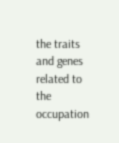the traits and genes related to the occupation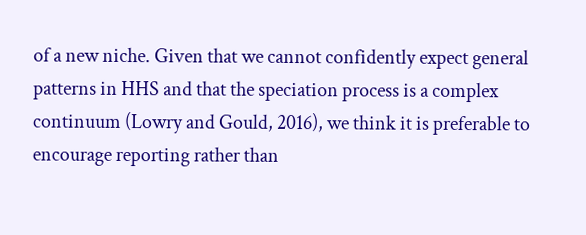of a new niche. Given that we cannot confidently expect general patterns in HHS and that the speciation process is a complex continuum (Lowry and Gould, 2016), we think it is preferable to encourage reporting rather than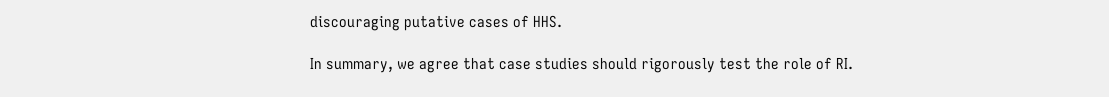discouraging putative cases of HHS.

In summary, we agree that case studies should rigorously test the role of RI.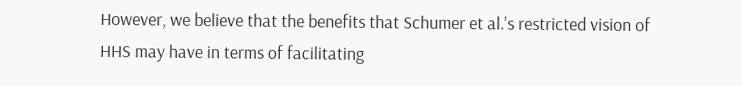However, we believe that the benefits that Schumer et al.’s restricted vision of HHS may have in terms of facilitating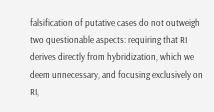falsification of putative cases do not outweigh two questionable aspects: requiring that RI derives directly from hybridization, which we deem unnecessary, and focusing exclusively on RI,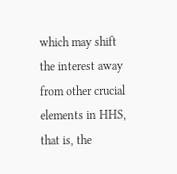which may shift the interest away from other crucial elements in HHS, that is, the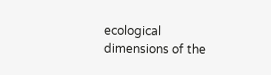ecological dimensions of the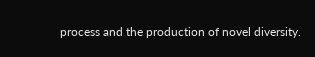process and the production of novel diversity.